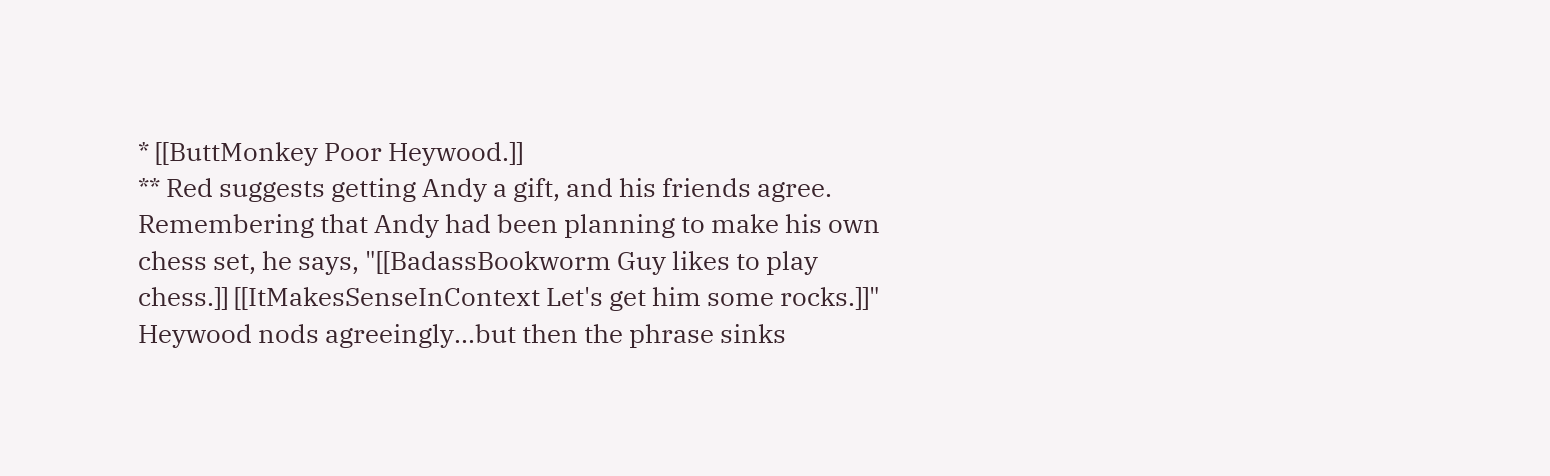* [[ButtMonkey Poor Heywood.]]
** Red suggests getting Andy a gift, and his friends agree. Remembering that Andy had been planning to make his own chess set, he says, "[[BadassBookworm Guy likes to play chess.]] [[ItMakesSenseInContext Let's get him some rocks.]]" Heywood nods agreeingly...but then the phrase sinks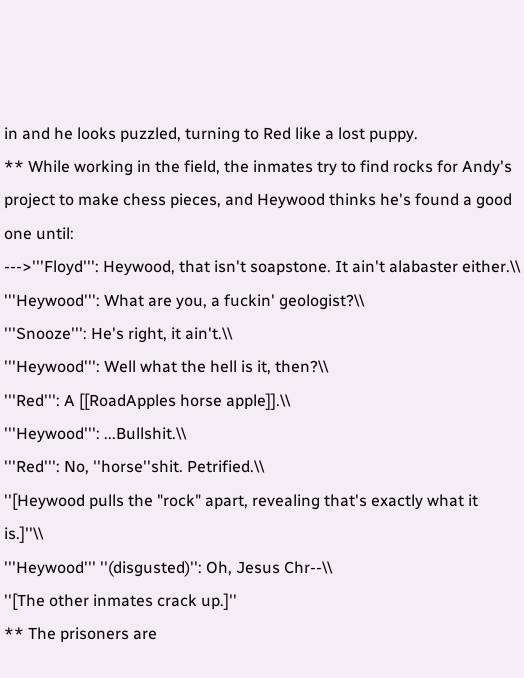in and he looks puzzled, turning to Red like a lost puppy.
** While working in the field, the inmates try to find rocks for Andy's project to make chess pieces, and Heywood thinks he's found a good one until:
--->'''Floyd''': Heywood, that isn't soapstone. It ain't alabaster either.\\
'''Heywood''': What are you, a fuckin' geologist?\\
'''Snooze''': He's right, it ain't.\\
'''Heywood''': Well what the hell is it, then?\\
'''Red''': A [[RoadApples horse apple]].\\
'''Heywood''': ...Bullshit.\\
'''Red''': No, ''horse''shit. Petrified.\\
''[Heywood pulls the "rock" apart, revealing that's exactly what it is.]''\\
'''Heywood''' ''(disgusted)'': Oh, Jesus Chr--\\
''[The other inmates crack up.]''
** The prisoners are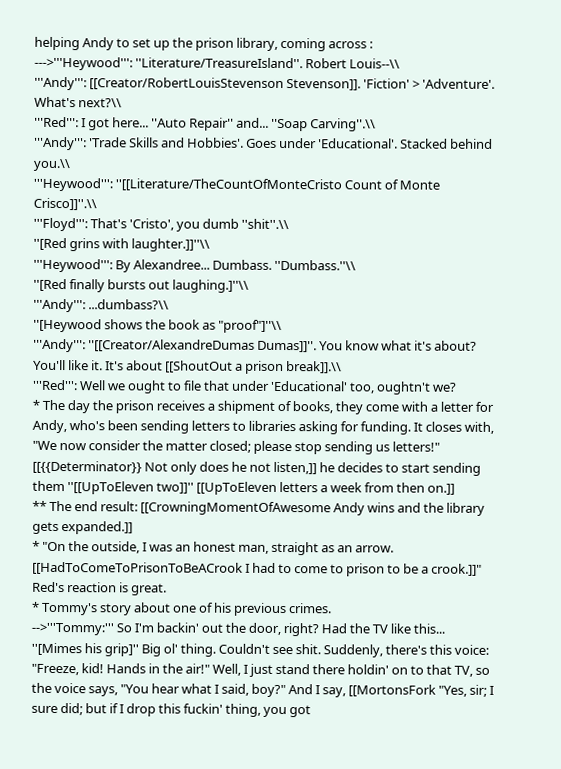helping Andy to set up the prison library, coming across :
--->'''Heywood''': ''Literature/TreasureIsland''. Robert Louis--\\
'''Andy''': [[Creator/RobertLouisStevenson Stevenson]]. 'Fiction' > 'Adventure'. What's next?\\
'''Red''': I got here... ''Auto Repair'' and... ''Soap Carving''.\\
'''Andy''': 'Trade Skills and Hobbies'. Goes under 'Educational'. Stacked behind you.\\
'''Heywood''': ''[[Literature/TheCountOfMonteCristo Count of Monte Crisco]]''.\\
'''Floyd''': That's 'Cristo', you dumb ''shit''.\\
''[Red grins with laughter.]]''\\
'''Heywood''': By Alexandree... Dumbass. ''Dumbass.''\\
''[Red finally bursts out laughing.]''\\
'''Andy''': ...dumbass?\\
''[Heywood shows the book as "proof"]''\\
'''Andy''': ''[[Creator/AlexandreDumas Dumas]]''. You know what it's about? You'll like it. It's about [[ShoutOut a prison break]].\\
'''Red''': Well we ought to file that under 'Educational' too, oughtn't we?
* The day the prison receives a shipment of books, they come with a letter for Andy, who's been sending letters to libraries asking for funding. It closes with, "We now consider the matter closed; please stop sending us letters!" [[{{Determinator}} Not only does he not listen,]] he decides to start sending them ''[[UpToEleven two]]'' [[UpToEleven letters a week from then on.]]
** The end result: [[CrowningMomentOfAwesome Andy wins and the library gets expanded.]]
* "On the outside, I was an honest man, straight as an arrow. [[HadToComeToPrisonToBeACrook I had to come to prison to be a crook.]]" Red's reaction is great.
* Tommy's story about one of his previous crimes.
-->'''Tommy:''' So I'm backin' out the door, right? Had the TV like this... ''[Mimes his grip]'' Big ol' thing. Couldn't see shit. Suddenly, there's this voice: "Freeze, kid! Hands in the air!" Well, I just stand there holdin' on to that TV, so the voice says, "You hear what I said, boy?" And I say, [[MortonsFork "Yes, sir; I sure did; but if I drop this fuckin' thing, you got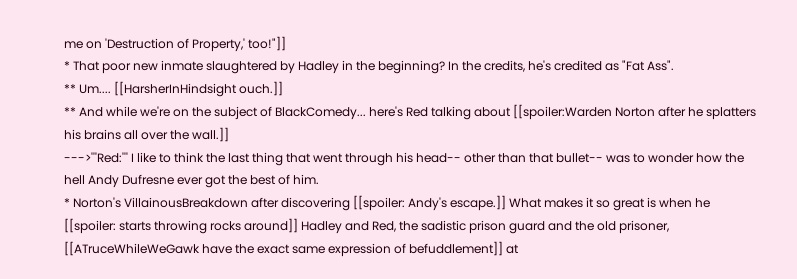me on 'Destruction of Property,' too!"]]
* That poor new inmate slaughtered by Hadley in the beginning? In the credits, he's credited as "Fat Ass".
** Um.... [[HarsherInHindsight ouch.]]
** And while we're on the subject of BlackComedy... here's Red talking about [[spoiler:Warden Norton after he splatters his brains all over the wall.]]
--->'''Red:''' I like to think the last thing that went through his head-- other than that bullet-- was to wonder how the hell Andy Dufresne ever got the best of him.
* Norton's VillainousBreakdown after discovering [[spoiler: Andy's escape.]] What makes it so great is when he [[spoiler: starts throwing rocks around]] Hadley and Red, the sadistic prison guard and the old prisoner, [[ATruceWhileWeGawk have the exact same expression of befuddlement]] at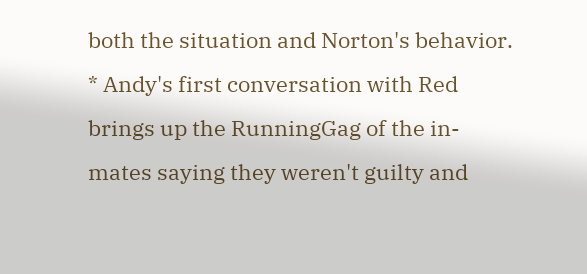both the situation and Norton's behavior.
* Andy's first conversation with Red brings up the RunningGag of the in-mates saying they weren't guilty and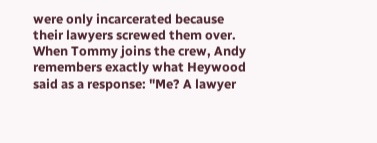were only incarcerated because their lawyers screwed them over. When Tommy joins the crew, Andy remembers exactly what Heywood said as a response: "Me? A lawyer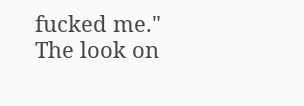fucked me." The look on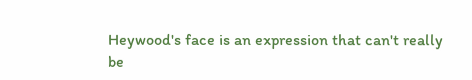Heywood's face is an expression that can't really be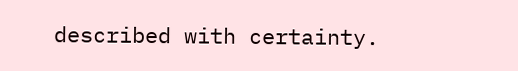described with certainty.